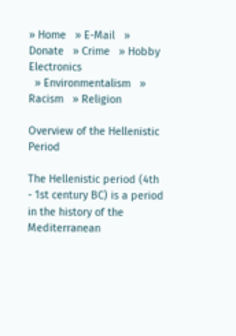» Home   » E-Mail   » Donate   » Crime   » Hobby Electronics
  » Environmentalism   » Racism   » Religion

Overview of the Hellenistic Period

The Hellenistic period (4th - 1st century BC) is a period in the history of the Mediterranean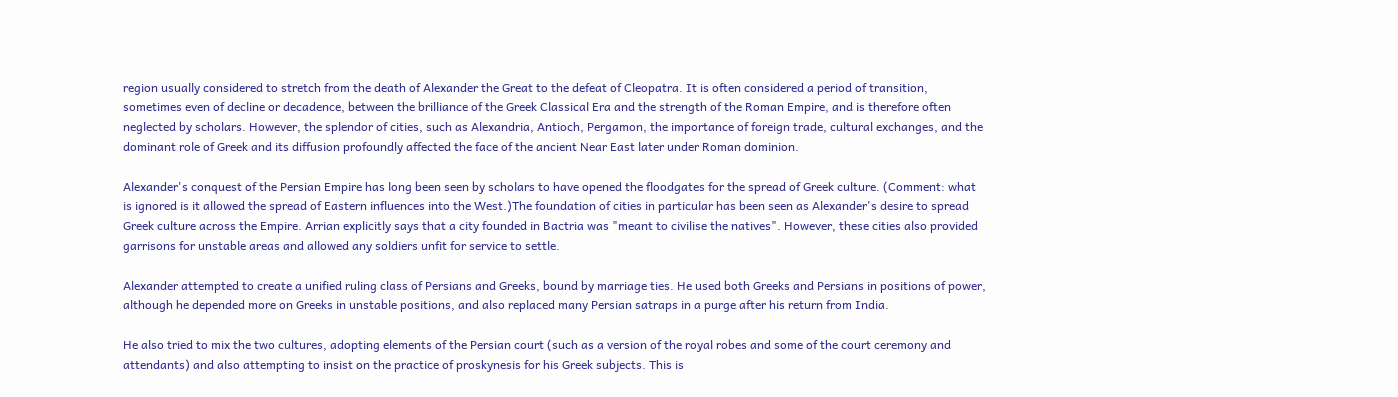region usually considered to stretch from the death of Alexander the Great to the defeat of Cleopatra. It is often considered a period of transition, sometimes even of decline or decadence, between the brilliance of the Greek Classical Era and the strength of the Roman Empire, and is therefore often neglected by scholars. However, the splendor of cities, such as Alexandria, Antioch, Pergamon, the importance of foreign trade, cultural exchanges, and the dominant role of Greek and its diffusion profoundly affected the face of the ancient Near East later under Roman dominion.

Alexander's conquest of the Persian Empire has long been seen by scholars to have opened the floodgates for the spread of Greek culture. (Comment: what is ignored is it allowed the spread of Eastern influences into the West.)The foundation of cities in particular has been seen as Alexander's desire to spread Greek culture across the Empire. Arrian explicitly says that a city founded in Bactria was "meant to civilise the natives". However, these cities also provided garrisons for unstable areas and allowed any soldiers unfit for service to settle.

Alexander attempted to create a unified ruling class of Persians and Greeks, bound by marriage ties. He used both Greeks and Persians in positions of power, although he depended more on Greeks in unstable positions, and also replaced many Persian satraps in a purge after his return from India.

He also tried to mix the two cultures, adopting elements of the Persian court (such as a version of the royal robes and some of the court ceremony and attendants) and also attempting to insist on the practice of proskynesis for his Greek subjects. This is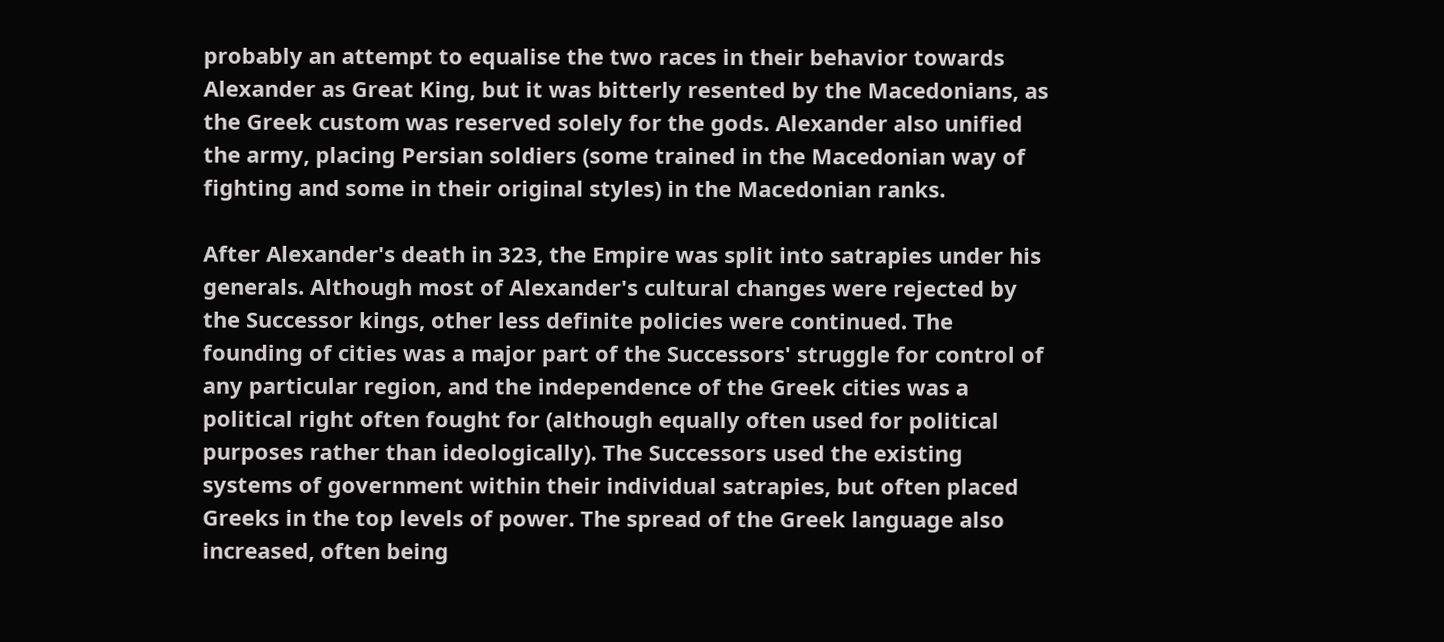probably an attempt to equalise the two races in their behavior towards Alexander as Great King, but it was bitterly resented by the Macedonians, as the Greek custom was reserved solely for the gods. Alexander also unified the army, placing Persian soldiers (some trained in the Macedonian way of fighting and some in their original styles) in the Macedonian ranks.

After Alexander's death in 323, the Empire was split into satrapies under his generals. Although most of Alexander's cultural changes were rejected by the Successor kings, other less definite policies were continued. The founding of cities was a major part of the Successors' struggle for control of any particular region, and the independence of the Greek cities was a political right often fought for (although equally often used for political purposes rather than ideologically). The Successors used the existing systems of government within their individual satrapies, but often placed Greeks in the top levels of power. The spread of the Greek language also increased, often being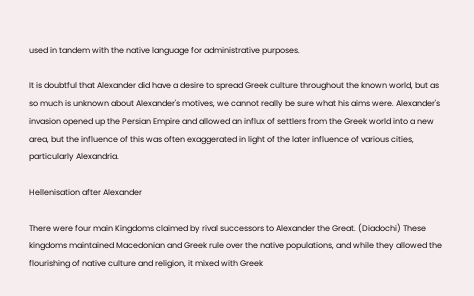used in tandem with the native language for administrative purposes.

It is doubtful that Alexander did have a desire to spread Greek culture throughout the known world, but as so much is unknown about Alexander's motives, we cannot really be sure what his aims were. Alexander's invasion opened up the Persian Empire and allowed an influx of settlers from the Greek world into a new area, but the influence of this was often exaggerated in light of the later influence of various cities, particularly Alexandria.

Hellenisation after Alexander

There were four main Kingdoms claimed by rival successors to Alexander the Great. (Diadochi) These kingdoms maintained Macedonian and Greek rule over the native populations, and while they allowed the flourishing of native culture and religion, it mixed with Greek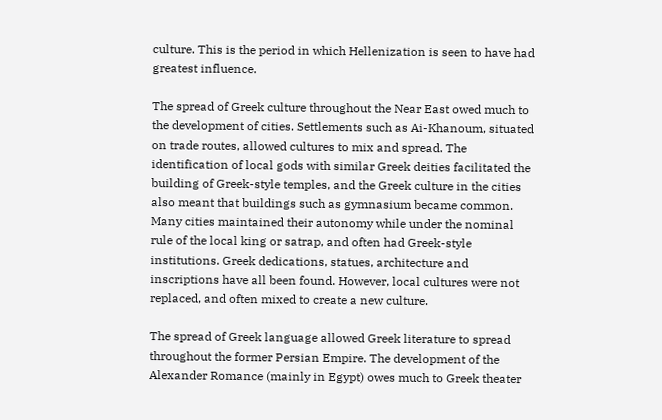culture. This is the period in which Hellenization is seen to have had greatest influence.

The spread of Greek culture throughout the Near East owed much to the development of cities. Settlements such as Ai-Khanoum, situated on trade routes, allowed cultures to mix and spread. The identification of local gods with similar Greek deities facilitated the building of Greek-style temples, and the Greek culture in the cities also meant that buildings such as gymnasium became common. Many cities maintained their autonomy while under the nominal rule of the local king or satrap, and often had Greek-style institutions. Greek dedications, statues, architecture and inscriptions have all been found. However, local cultures were not replaced, and often mixed to create a new culture.

The spread of Greek language allowed Greek literature to spread throughout the former Persian Empire. The development of the Alexander Romance (mainly in Egypt) owes much to Greek theater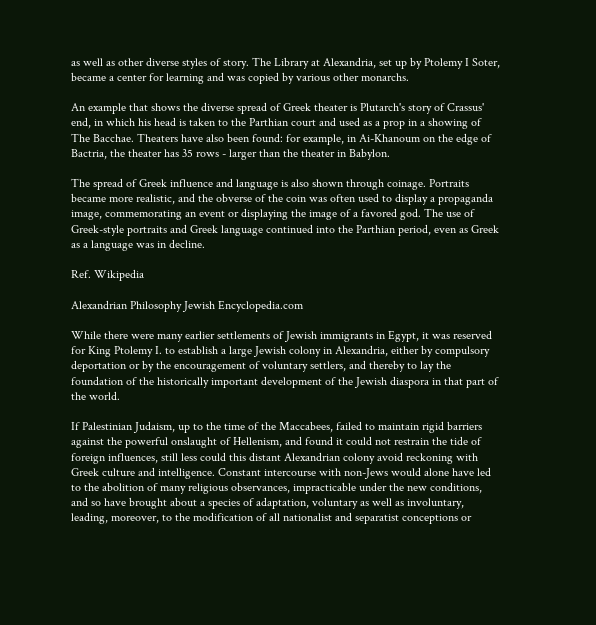as well as other diverse styles of story. The Library at Alexandria, set up by Ptolemy I Soter, became a center for learning and was copied by various other monarchs.

An example that shows the diverse spread of Greek theater is Plutarch's story of Crassus' end, in which his head is taken to the Parthian court and used as a prop in a showing of The Bacchae. Theaters have also been found: for example, in Ai-Khanoum on the edge of Bactria, the theater has 35 rows - larger than the theater in Babylon.

The spread of Greek influence and language is also shown through coinage. Portraits became more realistic, and the obverse of the coin was often used to display a propaganda image, commemorating an event or displaying the image of a favored god. The use of Greek-style portraits and Greek language continued into the Parthian period, even as Greek as a language was in decline.

Ref. Wikipedia

Alexandrian Philosophy Jewish Encyclopedia.com

While there were many earlier settlements of Jewish immigrants in Egypt, it was reserved for King Ptolemy I. to establish a large Jewish colony in Alexandria, either by compulsory deportation or by the encouragement of voluntary settlers, and thereby to lay the foundation of the historically important development of the Jewish diaspora in that part of the world.

If Palestinian Judaism, up to the time of the Maccabees, failed to maintain rigid barriers against the powerful onslaught of Hellenism, and found it could not restrain the tide of foreign influences, still less could this distant Alexandrian colony avoid reckoning with Greek culture and intelligence. Constant intercourse with non-Jews would alone have led to the abolition of many religious observances, impracticable under the new conditions, and so have brought about a species of adaptation, voluntary as well as involuntary, leading, moreover, to the modification of all nationalist and separatist conceptions or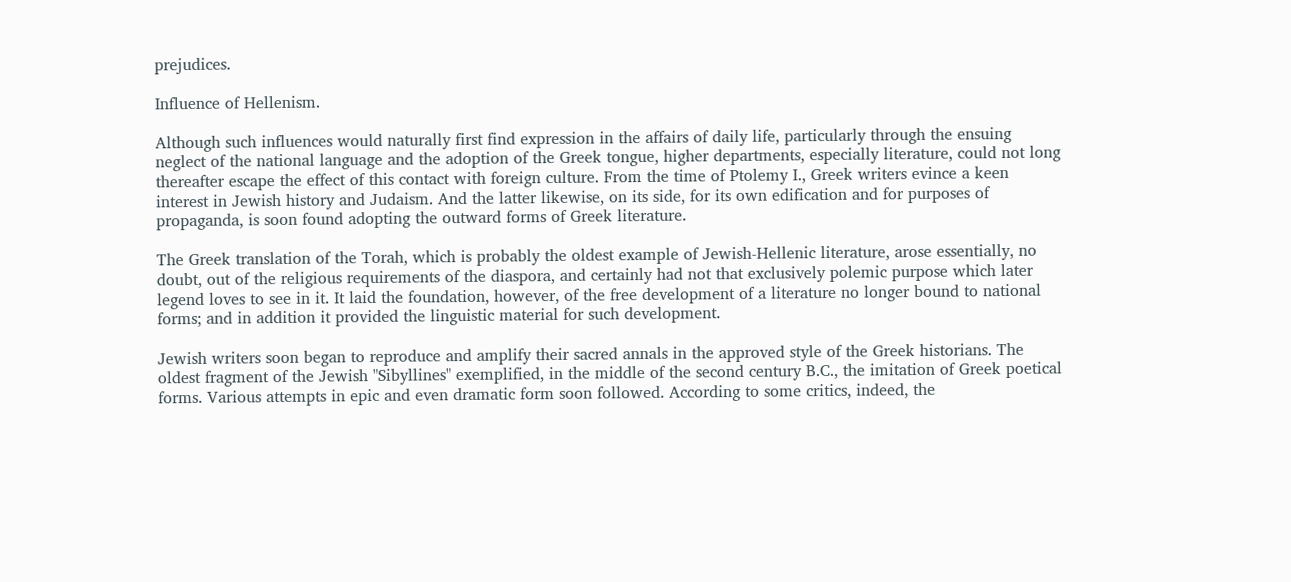prejudices.

Influence of Hellenism.

Although such influences would naturally first find expression in the affairs of daily life, particularly through the ensuing neglect of the national language and the adoption of the Greek tongue, higher departments, especially literature, could not long thereafter escape the effect of this contact with foreign culture. From the time of Ptolemy I., Greek writers evince a keen interest in Jewish history and Judaism. And the latter likewise, on its side, for its own edification and for purposes of propaganda, is soon found adopting the outward forms of Greek literature.

The Greek translation of the Torah, which is probably the oldest example of Jewish-Hellenic literature, arose essentially, no doubt, out of the religious requirements of the diaspora, and certainly had not that exclusively polemic purpose which later legend loves to see in it. It laid the foundation, however, of the free development of a literature no longer bound to national forms; and in addition it provided the linguistic material for such development.

Jewish writers soon began to reproduce and amplify their sacred annals in the approved style of the Greek historians. The oldest fragment of the Jewish "Sibyllines" exemplified, in the middle of the second century B.C., the imitation of Greek poetical forms. Various attempts in epic and even dramatic form soon followed. According to some critics, indeed, the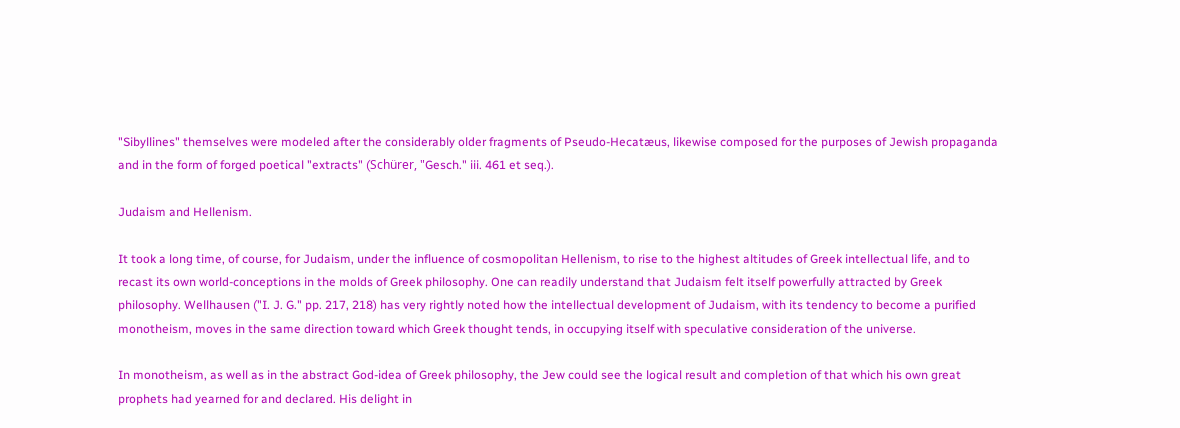"Sibyllines" themselves were modeled after the considerably older fragments of Pseudo-Hecatæus, likewise composed for the purposes of Jewish propaganda and in the form of forged poetical "extracts" (Schürer, "Gesch." iii. 461 et seq.).

Judaism and Hellenism.

It took a long time, of course, for Judaism, under the influence of cosmopolitan Hellenism, to rise to the highest altitudes of Greek intellectual life, and to recast its own world-conceptions in the molds of Greek philosophy. One can readily understand that Judaism felt itself powerfully attracted by Greek philosophy. Wellhausen ("I. J. G." pp. 217, 218) has very rightly noted how the intellectual development of Judaism, with its tendency to become a purified monotheism, moves in the same direction toward which Greek thought tends, in occupying itself with speculative consideration of the universe.

In monotheism, as well as in the abstract God-idea of Greek philosophy, the Jew could see the logical result and completion of that which his own great prophets had yearned for and declared. His delight in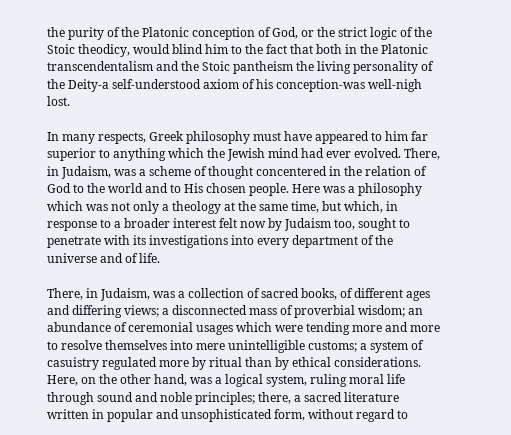the purity of the Platonic conception of God, or the strict logic of the Stoic theodicy, would blind him to the fact that both in the Platonic transcendentalism and the Stoic pantheism the living personality of the Deity-a self-understood axiom of his conception-was well-nigh lost.

In many respects, Greek philosophy must have appeared to him far superior to anything which the Jewish mind had ever evolved. There, in Judaism, was a scheme of thought concentered in the relation of God to the world and to His chosen people. Here was a philosophy which was not only a theology at the same time, but which, in response to a broader interest felt now by Judaism too, sought to penetrate with its investigations into every department of the universe and of life.

There, in Judaism, was a collection of sacred books, of different ages and differing views; a disconnected mass of proverbial wisdom; an abundance of ceremonial usages which were tending more and more to resolve themselves into mere unintelligible customs; a system of casuistry regulated more by ritual than by ethical considerations. Here, on the other hand, was a logical system, ruling moral life through sound and noble principles; there, a sacred literature written in popular and unsophisticated form, without regard to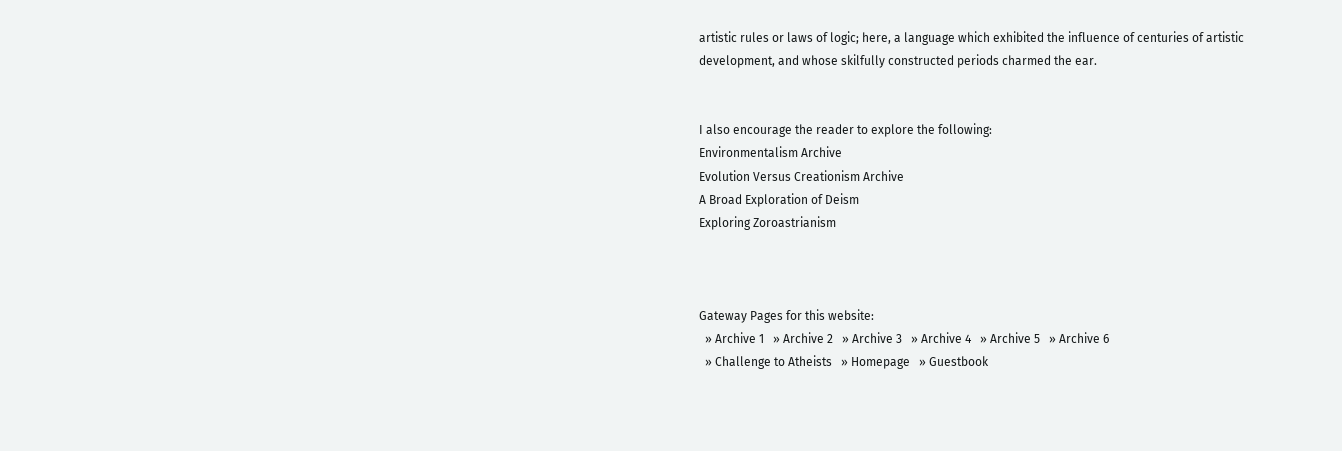artistic rules or laws of logic; here, a language which exhibited the influence of centuries of artistic development, and whose skilfully constructed periods charmed the ear.


I also encourage the reader to explore the following:
Environmentalism Archive
Evolution Versus Creationism Archive
A Broad Exploration of Deism
Exploring Zoroastrianism



Gateway Pages for this website:
  » Archive 1   » Archive 2   » Archive 3   » Archive 4   » Archive 5   » Archive 6
  » Challenge to Atheists   » Homepage   » Guestbook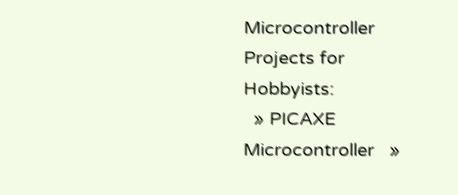Microcontroller Projects for Hobbyists:
  » PICAXE Microcontroller   »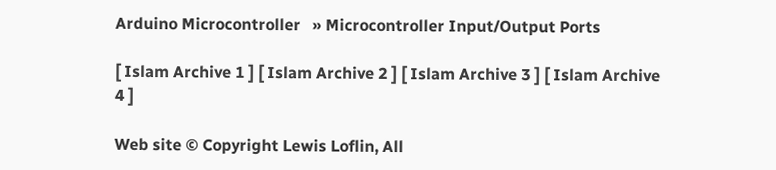Arduino Microcontroller   » Microcontroller Input/Output Ports

[ Islam Archive 1 ] [ Islam Archive 2 ] [ Islam Archive 3 ] [ Islam Archive 4 ]

Web site © Copyright Lewis Loflin, All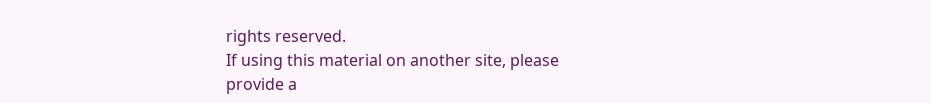rights reserved.
If using this material on another site, please provide a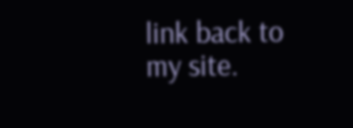link back to my site.